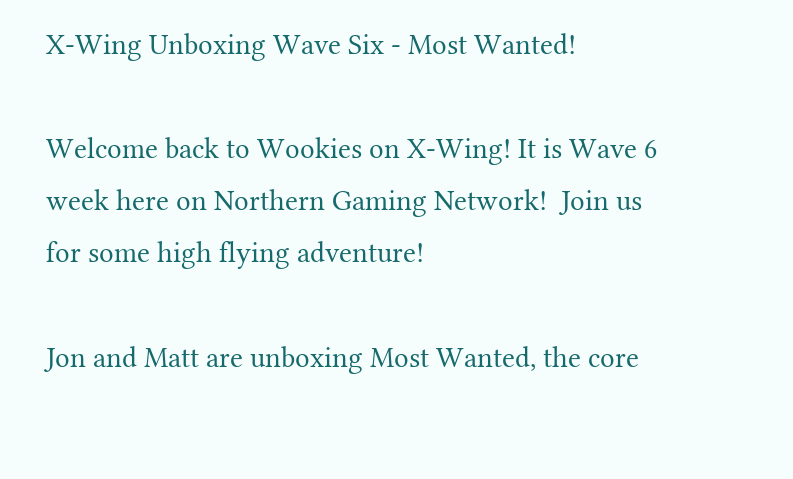X-Wing Unboxing Wave Six - Most Wanted!

Welcome back to Wookies on X-Wing! It is Wave 6 week here on Northern Gaming Network!  Join us for some high flying adventure!

Jon and Matt are unboxing Most Wanted, the core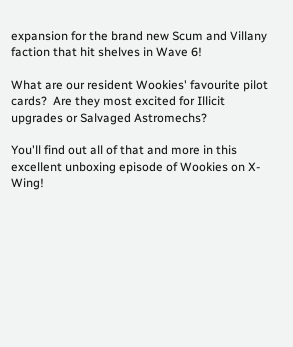expansion for the brand new Scum and Villany faction that hit shelves in Wave 6!

What are our resident Wookies' favourite pilot cards?  Are they most excited for Illicit upgrades or Salvaged Astromechs?

You'll find out all of that and more in this excellent unboxing episode of Wookies on X-Wing!